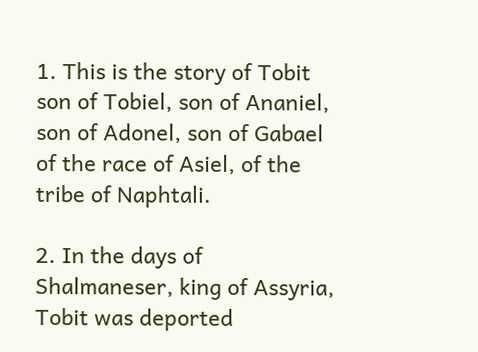1. This is the story of Tobit son of Tobiel, son of Ananiel, son of Adonel, son of Gabael of the race of Asiel, of the tribe of Naphtali.

2. In the days of Shalmaneser, king of Assyria, Tobit was deported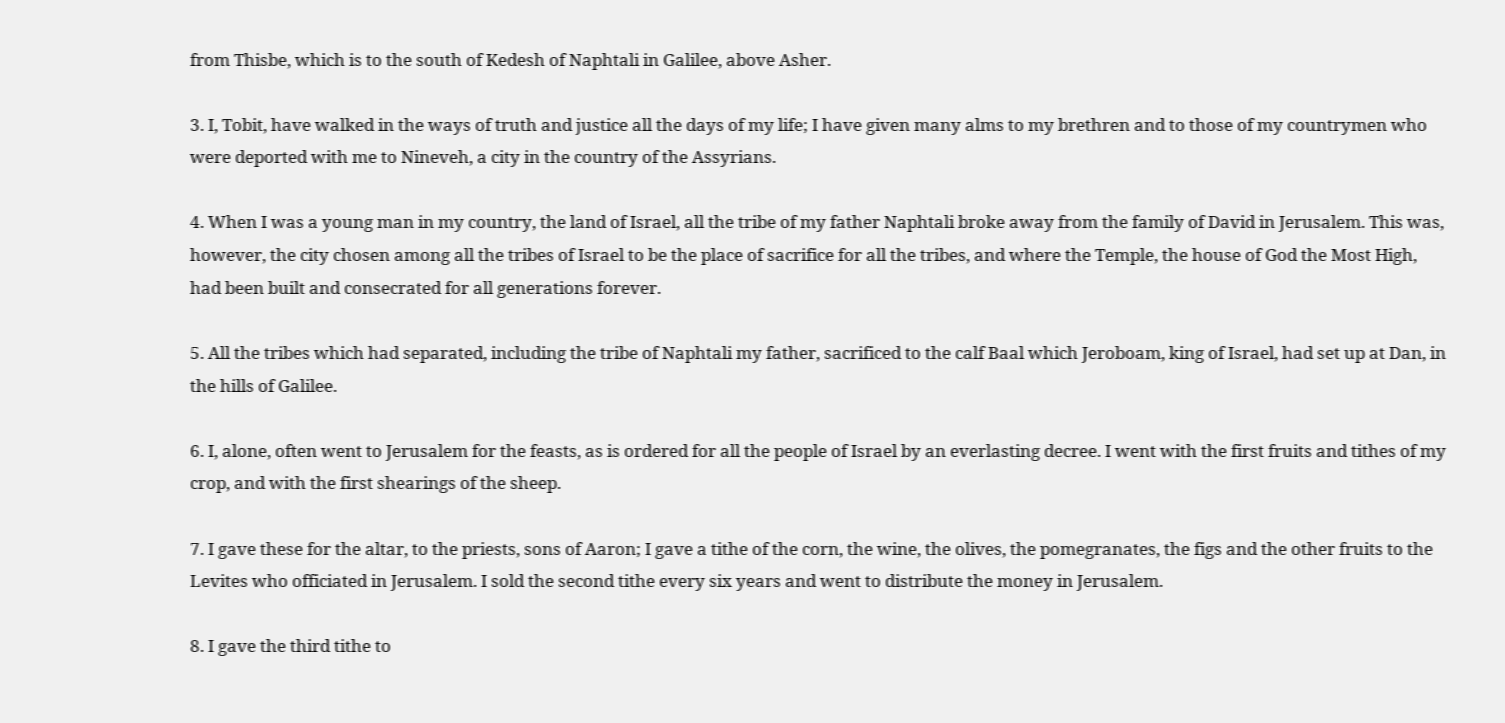from Thisbe, which is to the south of Kedesh of Naphtali in Galilee, above Asher.

3. I, Tobit, have walked in the ways of truth and justice all the days of my life; I have given many alms to my brethren and to those of my countrymen who were deported with me to Nineveh, a city in the country of the Assyrians.

4. When I was a young man in my country, the land of Israel, all the tribe of my father Naphtali broke away from the family of David in Jerusalem. This was, however, the city chosen among all the tribes of Israel to be the place of sacrifice for all the tribes, and where the Temple, the house of God the Most High, had been built and consecrated for all generations forever.

5. All the tribes which had separated, including the tribe of Naphtali my father, sacrificed to the calf Baal which Jeroboam, king of Israel, had set up at Dan, in the hills of Galilee.

6. I, alone, often went to Jerusalem for the feasts, as is ordered for all the people of Israel by an everlasting decree. I went with the first fruits and tithes of my crop, and with the first shearings of the sheep.

7. I gave these for the altar, to the priests, sons of Aaron; I gave a tithe of the corn, the wine, the olives, the pomegranates, the figs and the other fruits to the Levites who officiated in Jerusalem. I sold the second tithe every six years and went to distribute the money in Jerusalem.

8. I gave the third tithe to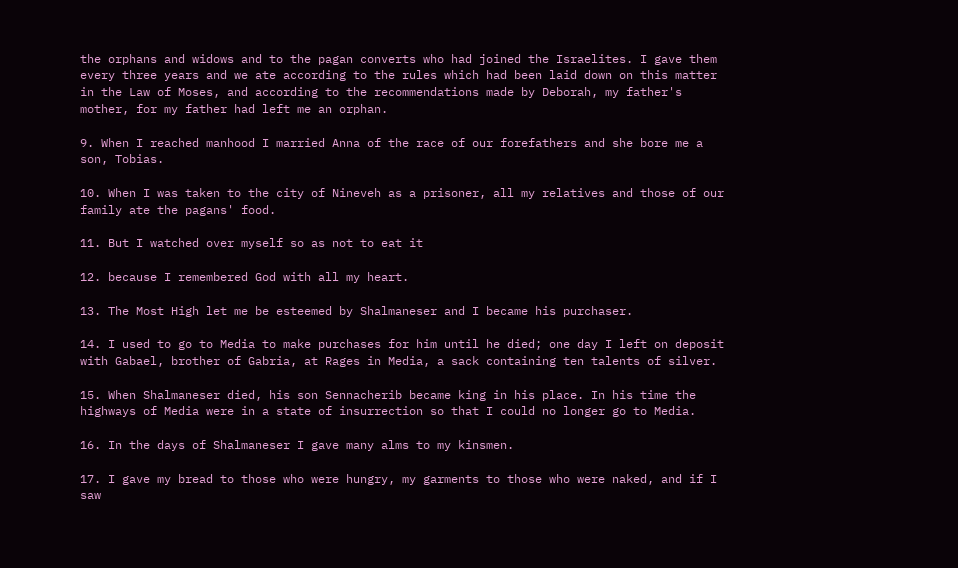the orphans and widows and to the pagan converts who had joined the Israelites. I gave them every three years and we ate according to the rules which had been laid down on this matter in the Law of Moses, and according to the recommendations made by Deborah, my father's mother, for my father had left me an orphan.

9. When I reached manhood I married Anna of the race of our forefathers and she bore me a son, Tobias.

10. When I was taken to the city of Nineveh as a prisoner, all my relatives and those of our family ate the pagans' food.

11. But I watched over myself so as not to eat it

12. because I remembered God with all my heart.

13. The Most High let me be esteemed by Shalmaneser and I became his purchaser.

14. I used to go to Media to make purchases for him until he died; one day I left on deposit with Gabael, brother of Gabria, at Rages in Media, a sack containing ten talents of silver.

15. When Shalmaneser died, his son Sennacherib became king in his place. In his time the highways of Media were in a state of insurrection so that I could no longer go to Media.

16. In the days of Shalmaneser I gave many alms to my kinsmen.

17. I gave my bread to those who were hungry, my garments to those who were naked, and if I saw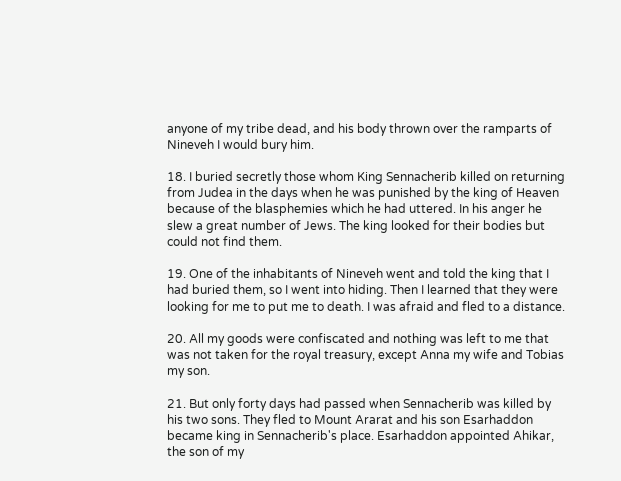anyone of my tribe dead, and his body thrown over the ramparts of Nineveh I would bury him.

18. I buried secretly those whom King Sennacherib killed on returning from Judea in the days when he was punished by the king of Heaven because of the blasphemies which he had uttered. In his anger he slew a great number of Jews. The king looked for their bodies but could not find them.

19. One of the inhabitants of Nineveh went and told the king that I had buried them, so I went into hiding. Then I learned that they were looking for me to put me to death. I was afraid and fled to a distance.

20. All my goods were confiscated and nothing was left to me that was not taken for the royal treasury, except Anna my wife and Tobias my son.

21. But only forty days had passed when Sennacherib was killed by his two sons. They fled to Mount Ararat and his son Esarhaddon became king in Sennacherib's place. Esarhaddon appointed Ahikar, the son of my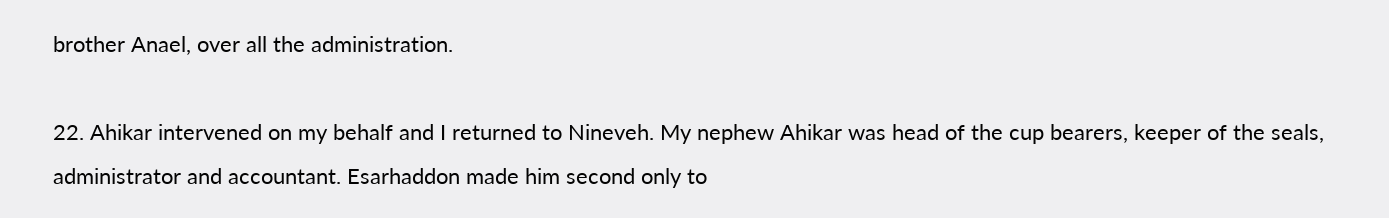brother Anael, over all the administration.

22. Ahikar intervened on my behalf and I returned to Nineveh. My nephew Ahikar was head of the cup bearers, keeper of the seals, administrator and accountant. Esarhaddon made him second only to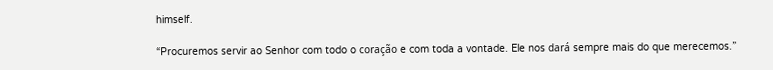himself.

“Procuremos servir ao Senhor com todo o coração e com toda a vontade. Ele nos dará sempre mais do que merecemos.”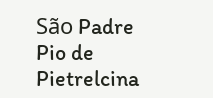São Padre Pio de Pietrelcina